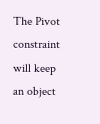The Pivot constraint will keep an object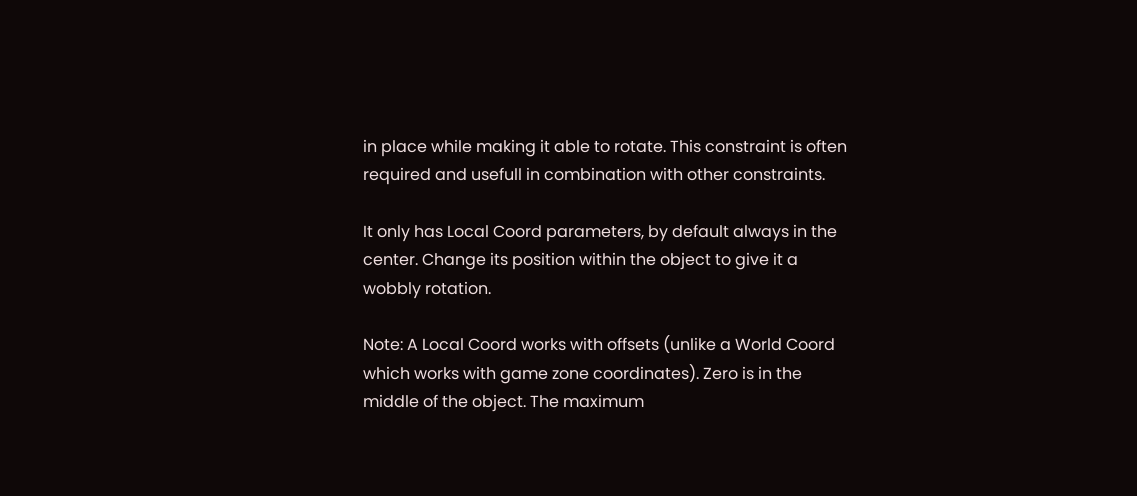in place while making it able to rotate. This constraint is often required and usefull in combination with other constraints.

It only has Local Coord parameters, by default always in the center. Change its position within the object to give it a wobbly rotation.

Note: A Local Coord works with offsets (unlike a World Coord which works with game zone coordinates). Zero is in the middle of the object. The maximum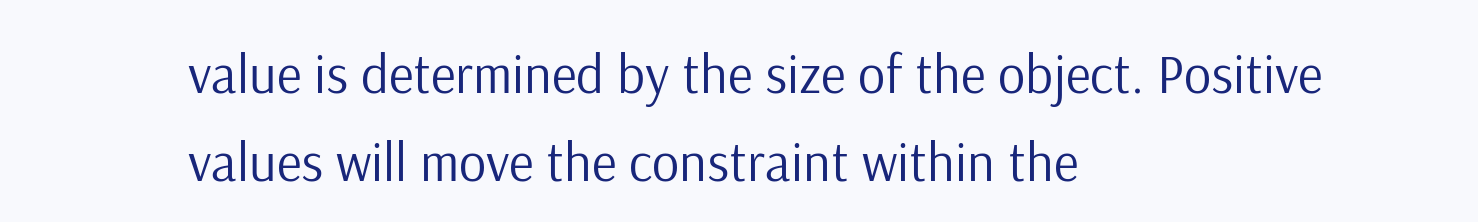value is determined by the size of the object. Positive values will move the constraint within the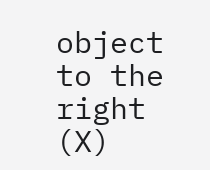object to the right (X)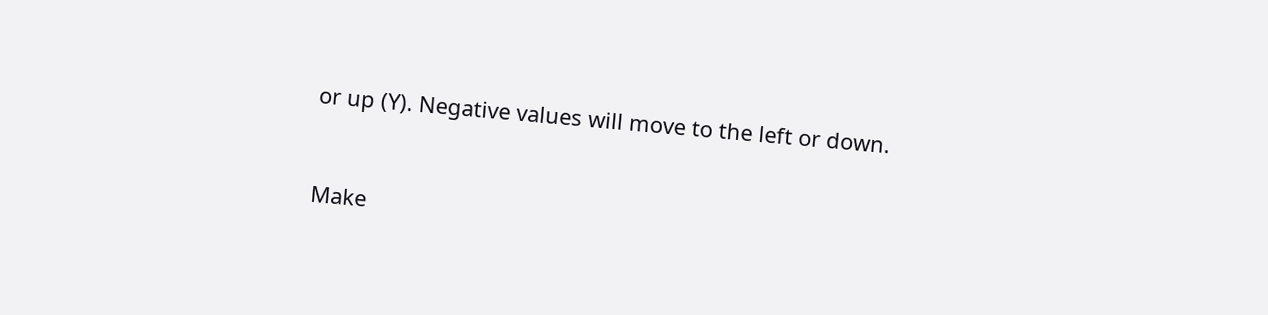or up (Y). Negative values will move to the left or down.


Make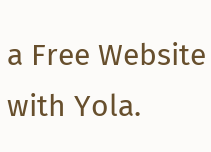a Free Website with Yola.